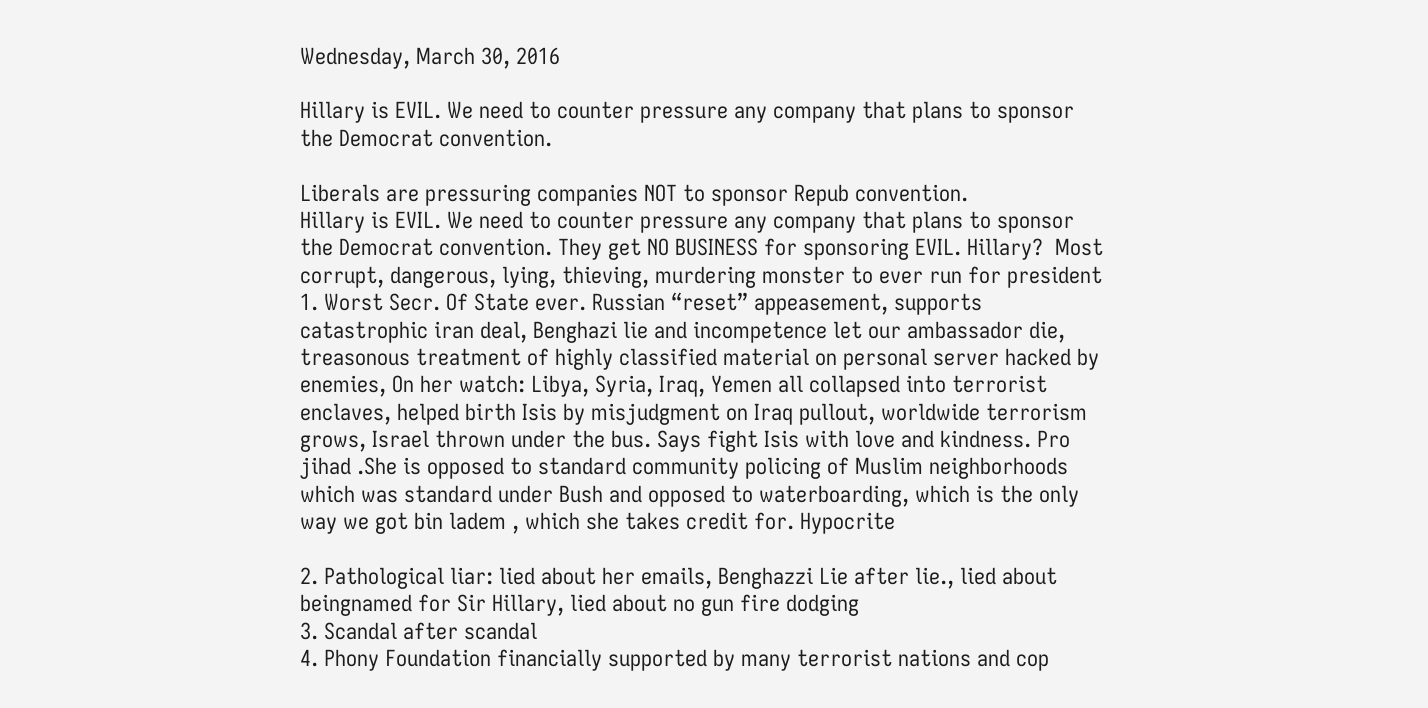Wednesday, March 30, 2016

Hillary is EVIL. We need to counter pressure any company that plans to sponsor the Democrat convention.

Liberals are pressuring companies NOT to sponsor Repub convention.
Hillary is EVIL. We need to counter pressure any company that plans to sponsor the Democrat convention. They get NO BUSINESS for sponsoring EVIL. Hillary?  Most corrupt, dangerous, lying, thieving, murdering monster to ever run for president
1. Worst Secr. Of State ever. Russian “reset” appeasement, supports catastrophic iran deal, Benghazi lie and incompetence let our ambassador die, treasonous treatment of highly classified material on personal server hacked by enemies, On her watch: Libya, Syria, Iraq, Yemen all collapsed into terrorist enclaves, helped birth Isis by misjudgment on Iraq pullout, worldwide terrorism grows, Israel thrown under the bus. Says fight Isis with love and kindness. Pro jihad .She is opposed to standard community policing of Muslim neighborhoods which was standard under Bush and opposed to waterboarding, which is the only way we got bin ladem , which she takes credit for. Hypocrite

2. Pathological liar: lied about her emails, Benghazzi Lie after lie., lied about beingnamed for Sir Hillary, lied about no gun fire dodging
3. Scandal after scandal
4. Phony Foundation financially supported by many terrorist nations and cop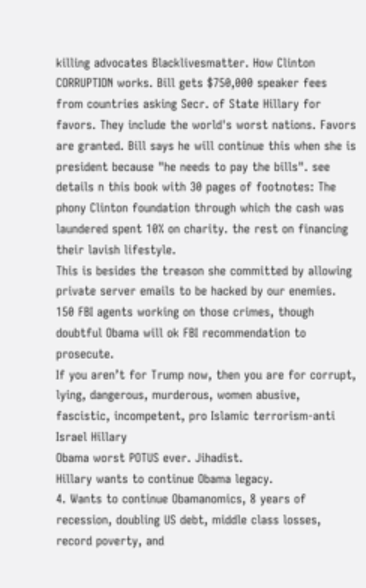killing advocates Blacklivesmatter. How Clinton CORRUPTION works. Bill gets $750,000 speaker fees from countries asking Secr. of State Hillary for favors. They include the world's worst nations. Favors are granted. Bill says he will continue this when she is president because "he needs to pay the bills". see details n this book with 30 pages of footnotes: The phony Clinton foundation through which the cash was laundered spent 10% on charity. the rest on financing their lavish lifestyle.
This is besides the treason she committed by allowing private server emails to be hacked by our enemies. 150 FBI agents working on those crimes, though doubtful Obama will ok FBI recommendation to prosecute.
If you aren’t for Trump now, then you are for corrupt, lying, dangerous, murderous, women abusive, fascistic, incompetent, pro Islamic terrorism-anti Israel Hillary
Obama worst POTUS ever. Jihadist.
Hillary wants to continue Obama legacy.
4. Wants to continue Obamanomics, 8 years of recession, doubling US debt, middle class losses, record poverty, and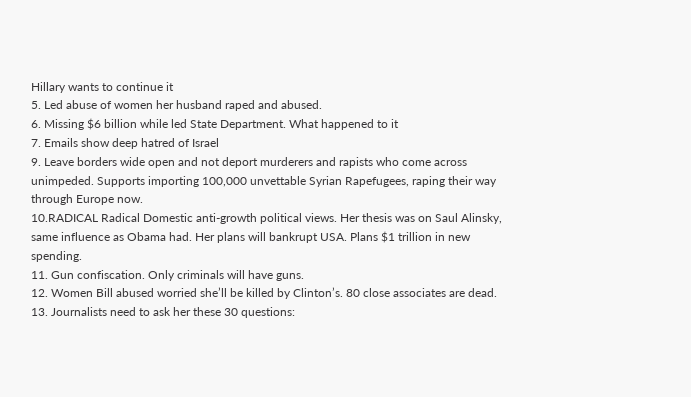Hillary wants to continue it
5. Led abuse of women her husband raped and abused.
6. Missing $6 billion while led State Department. What happened to it
7. Emails show deep hatred of Israel
9. Leave borders wide open and not deport murderers and rapists who come across unimpeded. Supports importing 100,000 unvettable Syrian Rapefugees, raping their way through Europe now.
10.RADICAL Radical Domestic anti-growth political views. Her thesis was on Saul Alinsky, same influence as Obama had. Her plans will bankrupt USA. Plans $1 trillion in new spending.
11. Gun confiscation. Only criminals will have guns.
12. Women Bill abused worried she’ll be killed by Clinton’s. 80 close associates are dead.
13. Journalists need to ask her these 30 questions: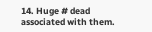14. Huge # dead associated with them.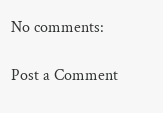No comments:

Post a Comment